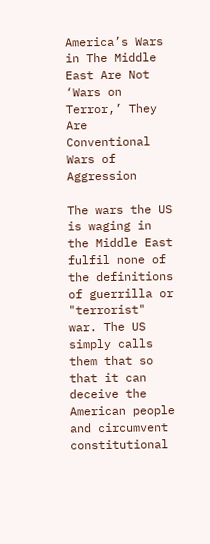America’s Wars in The Middle East Are Not ‘Wars on Terror,’ They Are Conventional Wars of Aggression

The wars the US is waging in the Middle East fulfil none of the definitions of guerrilla or "terrorist" war. The US simply calls them that so that it can deceive the American people and circumvent constitutional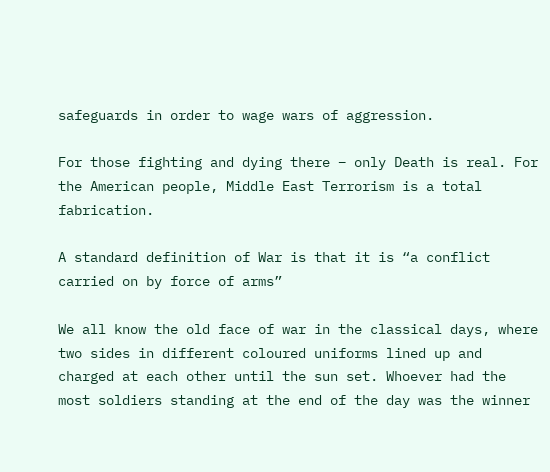safeguards in order to wage wars of aggression.

For those fighting and dying there – only Death is real. For the American people, Middle East Terrorism is a total fabrication.

A standard definition of War is that it is “a conflict carried on by force of arms”

We all know the old face of war in the classical days, where two sides in different coloured uniforms lined up and charged at each other until the sun set. Whoever had the most soldiers standing at the end of the day was the winner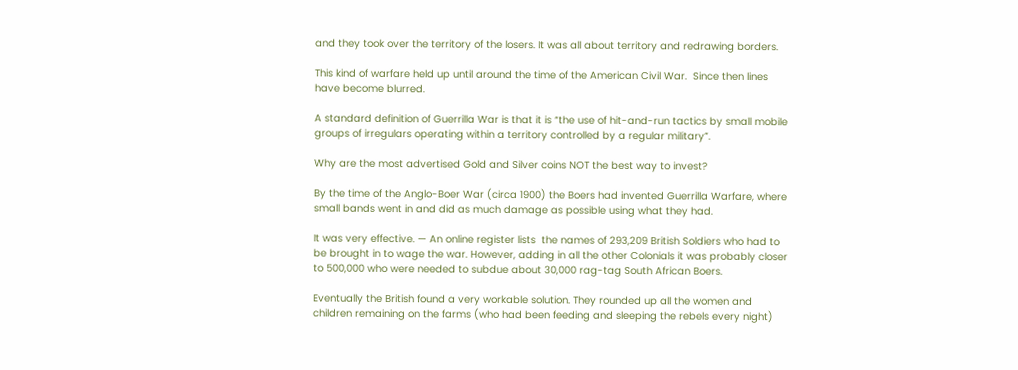and they took over the territory of the losers. It was all about territory and redrawing borders.

This kind of warfare held up until around the time of the American Civil War.  Since then lines have become blurred.

A standard definition of Guerrilla War is that it is “the use of hit-and-run tactics by small mobile groups of irregulars operating within a territory controlled by a regular military”.

Why are the most advertised Gold and Silver coins NOT the best way to invest?

By the time of the Anglo-Boer War (circa 1900) the Boers had invented Guerrilla Warfare, where small bands went in and did as much damage as possible using what they had.

It was very effective. — An online register lists  the names of 293,209 British Soldiers who had to be brought in to wage the war. However, adding in all the other Colonials it was probably closer to 500,000 who were needed to subdue about 30,000 rag-tag South African Boers.

Eventually the British found a very workable solution. They rounded up all the women and children remaining on the farms (who had been feeding and sleeping the rebels every night)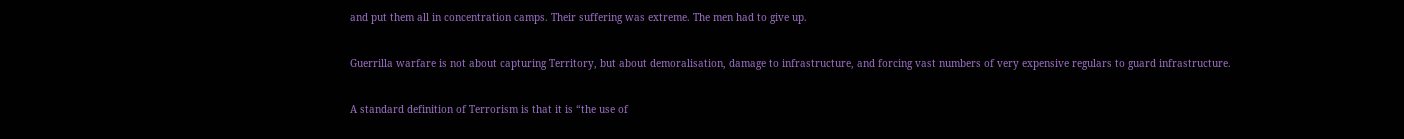and put them all in concentration camps. Their suffering was extreme. The men had to give up.

Guerrilla warfare is not about capturing Territory, but about demoralisation, damage to infrastructure, and forcing vast numbers of very expensive regulars to guard infrastructure.

A standard definition of Terrorism is that it is “the use of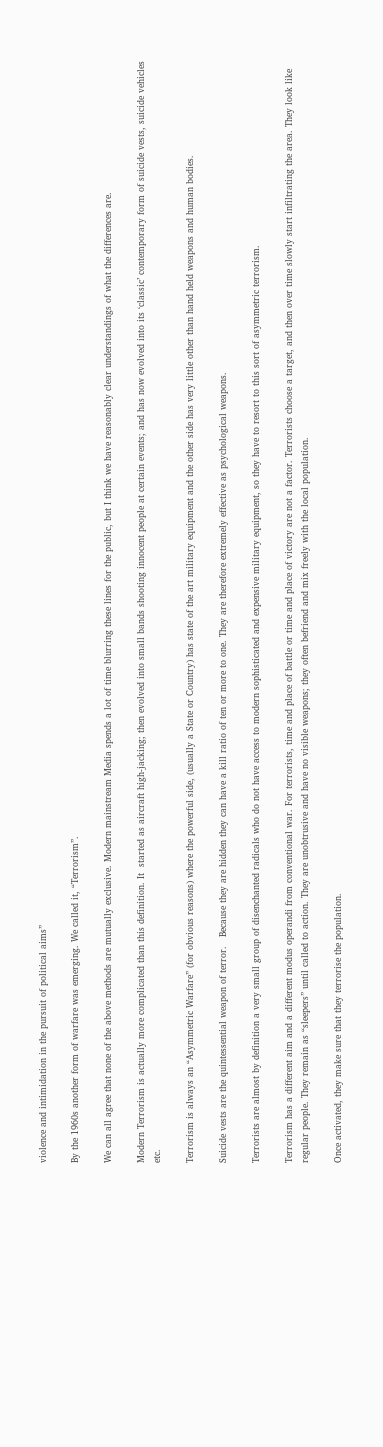violence and intimidation in the pursuit of political aims”

By the 1960s another form of warfare was emerging. We called it, “Terrorism”.

We can all agree that none of the above methods are mutually exclusive. Modern mainstream Media spends a lot of time blurring these lines for the public, but I think we have reasonably clear understandings of what the differences are.

Modern Terrorism is actually more complicated than this definition. It  started as aircraft high-jacking; then evolved into small bands shooting innocent people at certain events; and has now evolved into its ‘classic’ contemporary form of suicide vests, suicide vehicles etc.

Terrorism is always an “Asymmetric Warfare” (for obvious reasons) where the powerful side, (usually a State or Country) has state of the art military equipment and the other side has very little other than hand held weapons and human bodies.

Suicide vests are the quintessential weapon of terror.   Because they are hidden they can have a kill ratio of ten or more to one. They are therefore extremely effective as psychological weapons.

Terrorists are almost by definition a very small group of disenchanted radicals who do not have access to modern sophisticated and expensive military equipment, so they have to resort to this sort of asymmetric terrorism.

Terrorism has a different aim and a different modus operandi from conventional war. For terrorists, time and place of battle or time and place of victory are not a factor. Terrorists choose a target, and then over time slowly start infiltrating the area. They look like regular people. They remain as “sleepers” until called to action. They are unobtrusive and have no visible weapons; they often befriend and mix freely with the local population.

Once activated, they make sure that they terrorise the population.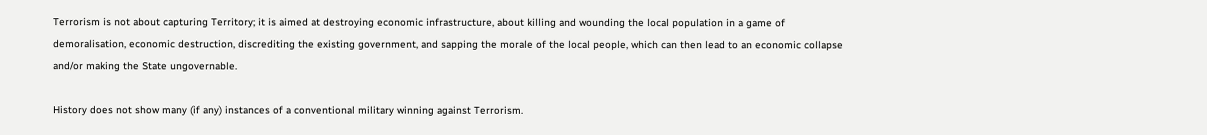Terrorism is not about capturing Territory; it is aimed at destroying economic infrastructure, about killing and wounding the local population in a game of demoralisation, economic destruction, discrediting the existing government, and sapping the morale of the local people, which can then lead to an economic collapse and/or making the State ungovernable.

History does not show many (if any) instances of a conventional military winning against Terrorism.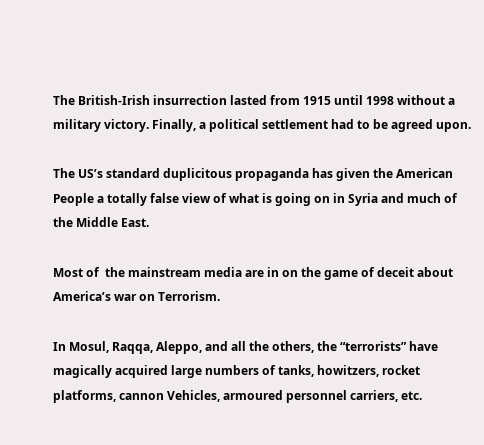The British-Irish insurrection lasted from 1915 until 1998 without a military victory. Finally, a political settlement had to be agreed upon.

The US’s standard duplicitous propaganda has given the American People a totally false view of what is going on in Syria and much of the Middle East.

Most of  the mainstream media are in on the game of deceit about America’s war on Terrorism.

In Mosul, Raqqa, Aleppo, and all the others, the “terrorists” have magically acquired large numbers of tanks, howitzers, rocket platforms, cannon Vehicles, armoured personnel carriers, etc.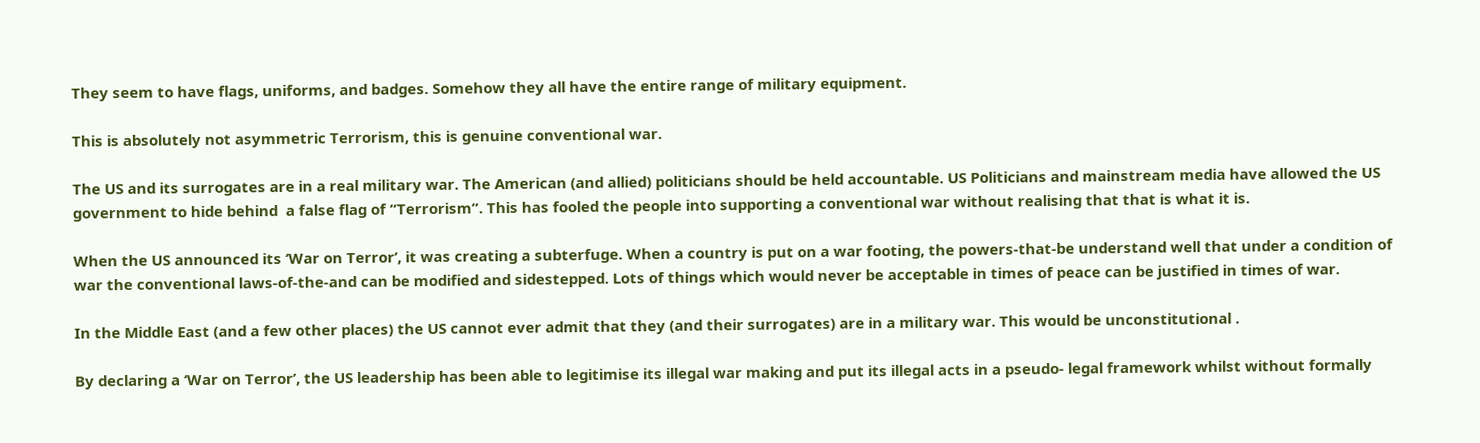They seem to have flags, uniforms, and badges. Somehow they all have the entire range of military equipment.

This is absolutely not asymmetric Terrorism, this is genuine conventional war.

The US and its surrogates are in a real military war. The American (and allied) politicians should be held accountable. US Politicians and mainstream media have allowed the US government to hide behind  a false flag of “Terrorism”. This has fooled the people into supporting a conventional war without realising that that is what it is.

When the US announced its ‘War on Terror’, it was creating a subterfuge. When a country is put on a war footing, the powers-that-be understand well that under a condition of war the conventional laws-of-the-and can be modified and sidestepped. Lots of things which would never be acceptable in times of peace can be justified in times of war.

In the Middle East (and a few other places) the US cannot ever admit that they (and their surrogates) are in a military war. This would be unconstitutional .

By declaring a ‘War on Terror’, the US leadership has been able to legitimise its illegal war making and put its illegal acts in a pseudo- legal framework whilst without formally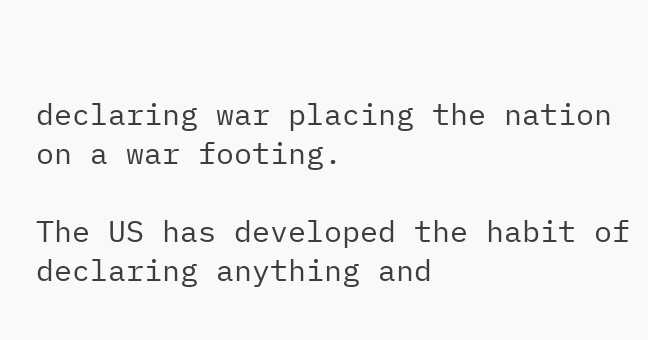declaring war placing the nation on a war footing.

The US has developed the habit of declaring anything and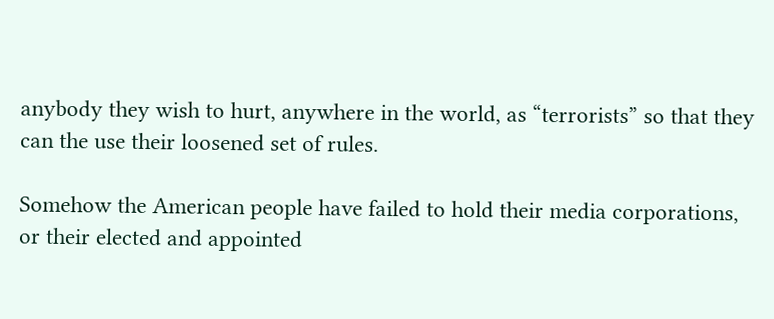anybody they wish to hurt, anywhere in the world, as “terrorists” so that they can the use their loosened set of rules.

Somehow the American people have failed to hold their media corporations, or their elected and appointed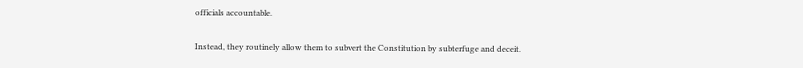officials accountable.

Instead, they routinely allow them to subvert the Constitution by subterfuge and deceit.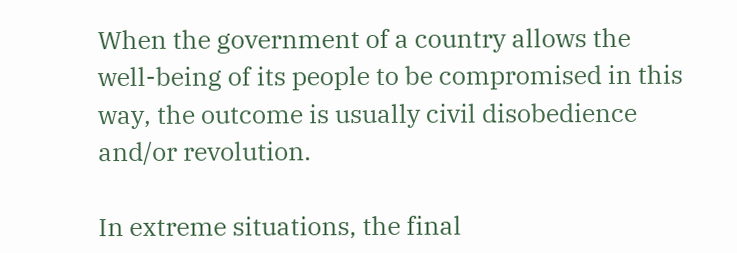When the government of a country allows the well-being of its people to be compromised in this way, the outcome is usually civil disobedience and/or revolution.

In extreme situations, the final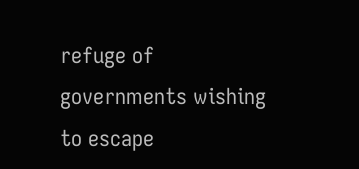refuge of governments wishing to escape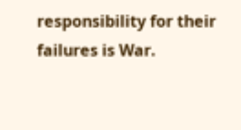responsibility for their failures is War.